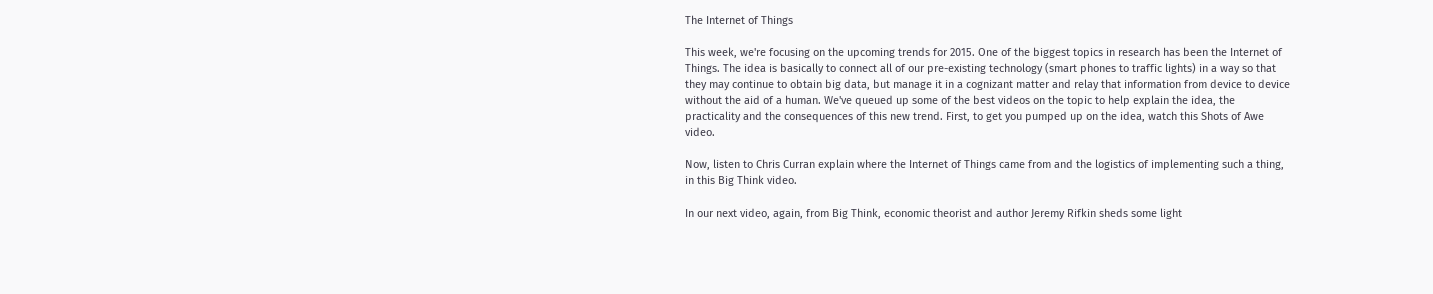The Internet of Things

This week, we're focusing on the upcoming trends for 2015. One of the biggest topics in research has been the Internet of Things. The idea is basically to connect all of our pre-existing technology (smart phones to traffic lights) in a way so that they may continue to obtain big data, but manage it in a cognizant matter and relay that information from device to device without the aid of a human. We've queued up some of the best videos on the topic to help explain the idea, the practicality and the consequences of this new trend. First, to get you pumped up on the idea, watch this Shots of Awe video.

Now, listen to Chris Curran explain where the Internet of Things came from and the logistics of implementing such a thing, in this Big Think video.

In our next video, again, from Big Think, economic theorist and author Jeremy Rifkin sheds some light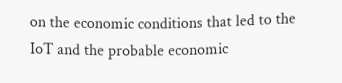on the economic conditions that led to the IoT and the probable economic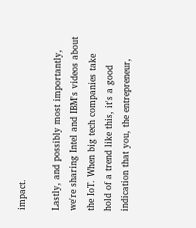impact.

Lastly, and possibly most importantly, we're sharing Intel and IBM's videos about the IoT. When big tech companies take hold of a trend like this, it's a good indication that you, the entrepreneur,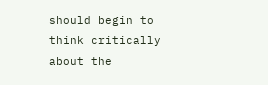should begin to think critically about the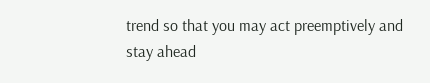trend so that you may act preemptively and stay ahead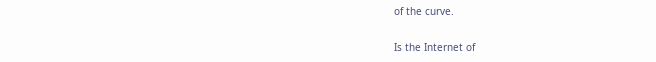of the curve.

Is the Internet of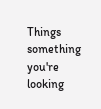Things something you're looking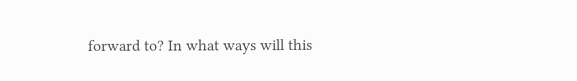forward to? In what ways will this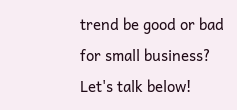trend be good or bad for small business? Let's talk below!